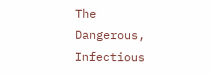The Dangerous, Infectious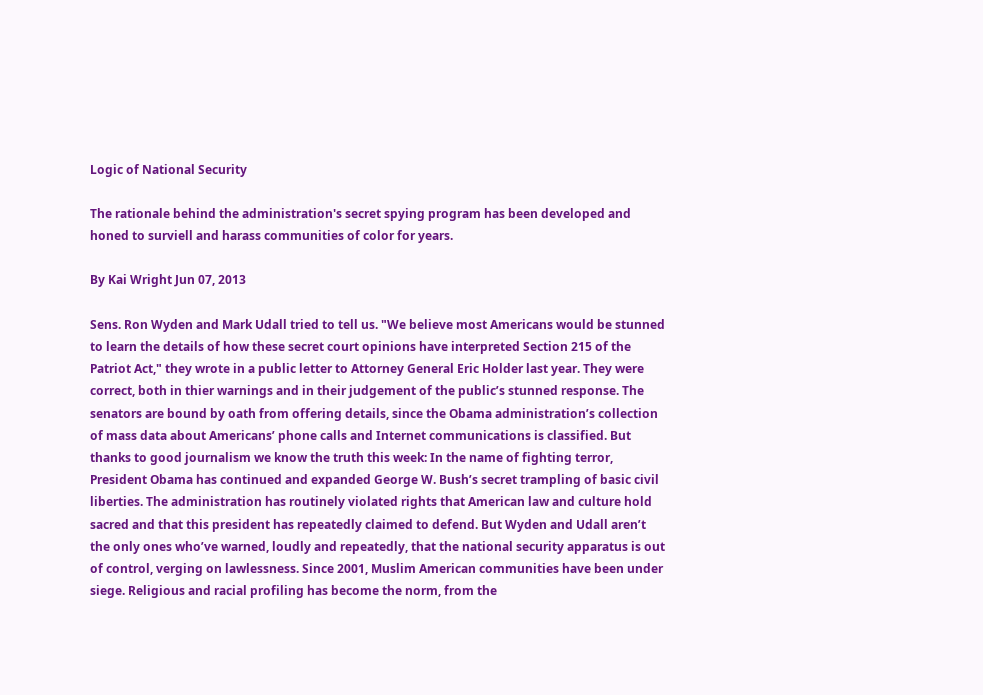Logic of National Security

The rationale behind the administration's secret spying program has been developed and honed to surviell and harass communities of color for years.

By Kai Wright Jun 07, 2013

Sens. Ron Wyden and Mark Udall tried to tell us. "We believe most Americans would be stunned to learn the details of how these secret court opinions have interpreted Section 215 of the Patriot Act," they wrote in a public letter to Attorney General Eric Holder last year. They were correct, both in thier warnings and in their judgement of the public’s stunned response. The senators are bound by oath from offering details, since the Obama administration’s collection of mass data about Americans’ phone calls and Internet communications is classified. But thanks to good journalism we know the truth this week: In the name of fighting terror, President Obama has continued and expanded George W. Bush’s secret trampling of basic civil liberties. The administration has routinely violated rights that American law and culture hold sacred and that this president has repeatedly claimed to defend. But Wyden and Udall aren’t the only ones who’ve warned, loudly and repeatedly, that the national security apparatus is out of control, verging on lawlessness. Since 2001, Muslim American communities have been under siege. Religious and racial profiling has become the norm, from the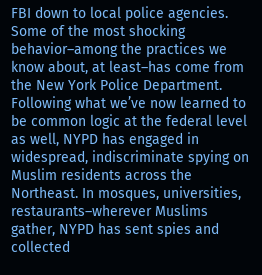FBI down to local police agencies. Some of the most shocking behavior–among the practices we know about, at least–has come from the New York Police Department. Following what we’ve now learned to be common logic at the federal level as well, NYPD has engaged in widespread, indiscriminate spying on Muslim residents across the Northeast. In mosques, universities, restaurants–wherever Muslims gather, NYPD has sent spies and collected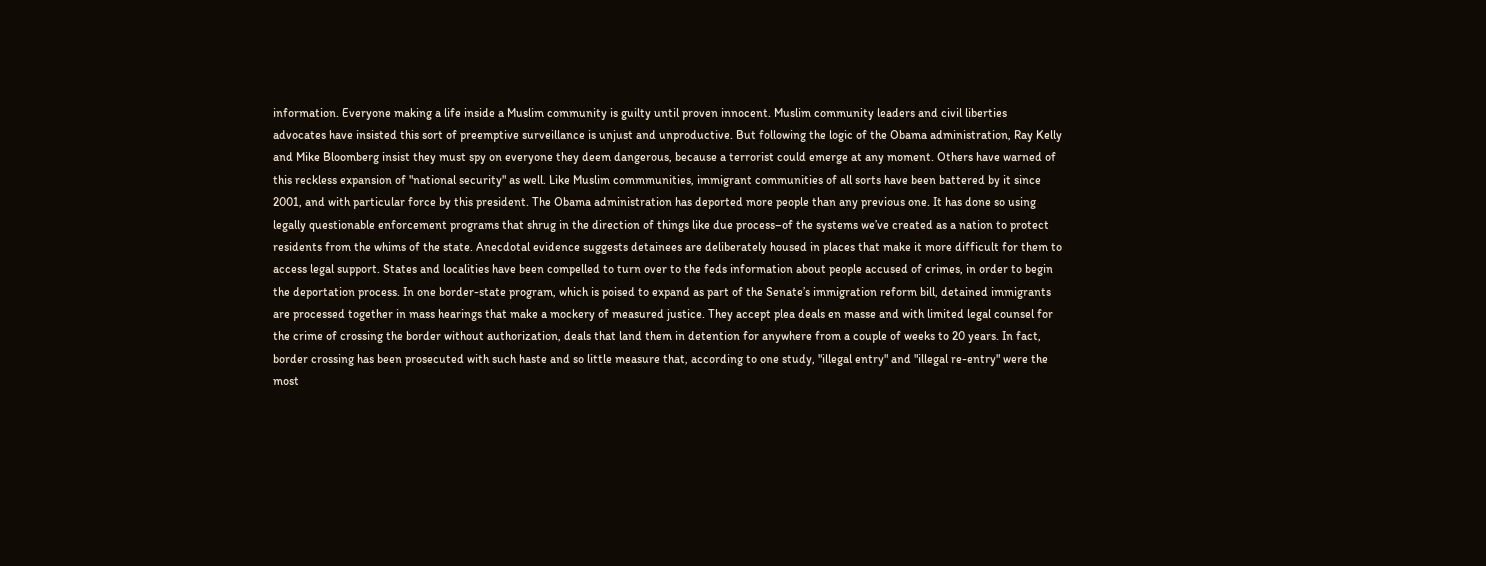information. Everyone making a life inside a Muslim community is guilty until proven innocent. Muslim community leaders and civil liberties advocates have insisted this sort of preemptive surveillance is unjust and unproductive. But following the logic of the Obama administration, Ray Kelly and Mike Bloomberg insist they must spy on everyone they deem dangerous, because a terrorist could emerge at any moment. Others have warned of this reckless expansion of "national security" as well. Like Muslim commmunities, immigrant communities of all sorts have been battered by it since 2001, and with particular force by this president. The Obama administration has deported more people than any previous one. It has done so using legally questionable enforcement programs that shrug in the direction of things like due process–of the systems we’ve created as a nation to protect residents from the whims of the state. Anecdotal evidence suggests detainees are deliberately housed in places that make it more difficult for them to access legal support. States and localities have been compelled to turn over to the feds information about people accused of crimes, in order to begin the deportation process. In one border-state program, which is poised to expand as part of the Senate’s immigration reform bill, detained immigrants are processed together in mass hearings that make a mockery of measured justice. They accept plea deals en masse and with limited legal counsel for the crime of crossing the border without authorization, deals that land them in detention for anywhere from a couple of weeks to 20 years. In fact, border crossing has been prosecuted with such haste and so little measure that, according to one study, "illegal entry" and "illegal re-entry" were the most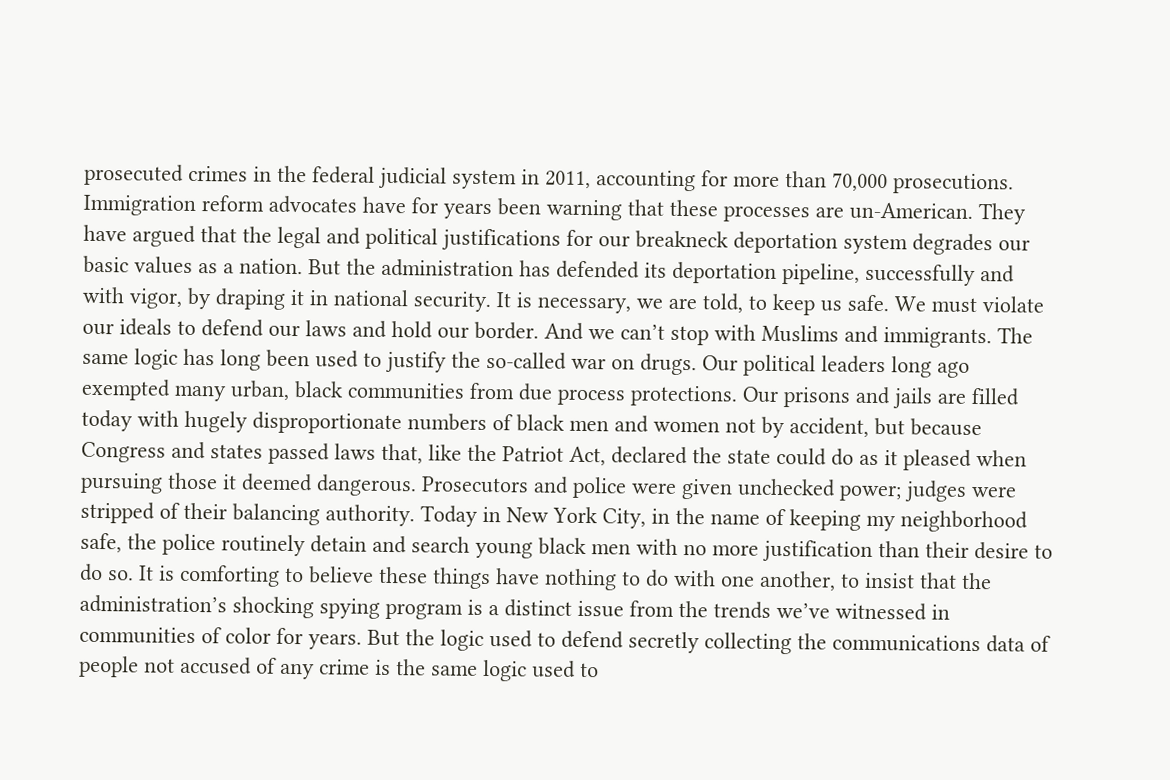prosecuted crimes in the federal judicial system in 2011, accounting for more than 70,000 prosecutions. Immigration reform advocates have for years been warning that these processes are un-American. They have argued that the legal and political justifications for our breakneck deportation system degrades our basic values as a nation. But the administration has defended its deportation pipeline, successfully and with vigor, by draping it in national security. It is necessary, we are told, to keep us safe. We must violate our ideals to defend our laws and hold our border. And we can’t stop with Muslims and immigrants. The same logic has long been used to justify the so-called war on drugs. Our political leaders long ago exempted many urban, black communities from due process protections. Our prisons and jails are filled today with hugely disproportionate numbers of black men and women not by accident, but because Congress and states passed laws that, like the Patriot Act, declared the state could do as it pleased when pursuing those it deemed dangerous. Prosecutors and police were given unchecked power; judges were stripped of their balancing authority. Today in New York City, in the name of keeping my neighborhood safe, the police routinely detain and search young black men with no more justification than their desire to do so. It is comforting to believe these things have nothing to do with one another, to insist that the administration’s shocking spying program is a distinct issue from the trends we’ve witnessed in communities of color for years. But the logic used to defend secretly collecting the communications data of people not accused of any crime is the same logic used to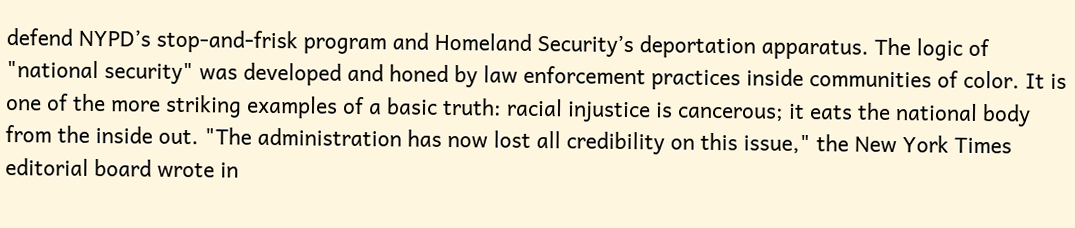defend NYPD’s stop-and-frisk program and Homeland Security’s deportation apparatus. The logic of "national security" was developed and honed by law enforcement practices inside communities of color. It is one of the more striking examples of a basic truth: racial injustice is cancerous; it eats the national body from the inside out. "The administration has now lost all credibility on this issue," the New York Times editorial board wrote in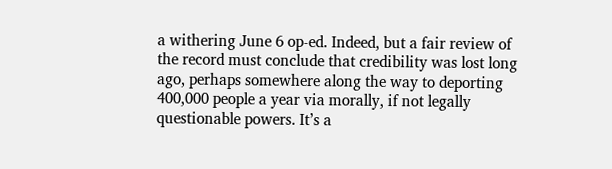a withering June 6 op-ed. Indeed, but a fair review of the record must conclude that credibility was lost long ago, perhaps somewhere along the way to deporting 400,000 people a year via morally, if not legally questionable powers. It’s a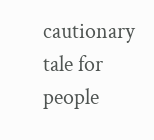cautionary tale for people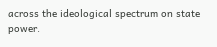across the ideological spectrum on state power.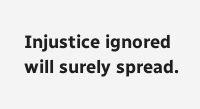Injustice ignored will surely spread.